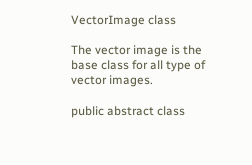VectorImage class

The vector image is the base class for all type of vector images.

public abstract class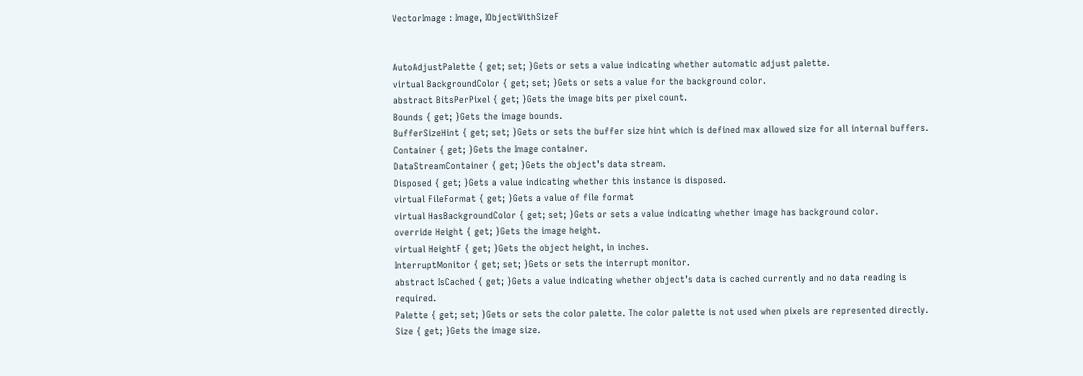VectorImage : Image, IObjectWithSizeF


AutoAdjustPalette { get; set; }Gets or sets a value indicating whether automatic adjust palette.
virtual BackgroundColor { get; set; }Gets or sets a value for the background color.
abstract BitsPerPixel { get; }Gets the image bits per pixel count.
Bounds { get; }Gets the image bounds.
BufferSizeHint { get; set; }Gets or sets the buffer size hint which is defined max allowed size for all internal buffers.
Container { get; }Gets the Image container.
DataStreamContainer { get; }Gets the object’s data stream.
Disposed { get; }Gets a value indicating whether this instance is disposed.
virtual FileFormat { get; }Gets a value of file format
virtual HasBackgroundColor { get; set; }Gets or sets a value indicating whether image has background color.
override Height { get; }Gets the image height.
virtual HeightF { get; }Gets the object height, in inches.
InterruptMonitor { get; set; }Gets or sets the interrupt monitor.
abstract IsCached { get; }Gets a value indicating whether object’s data is cached currently and no data reading is required.
Palette { get; set; }Gets or sets the color palette. The color palette is not used when pixels are represented directly.
Size { get; }Gets the image size.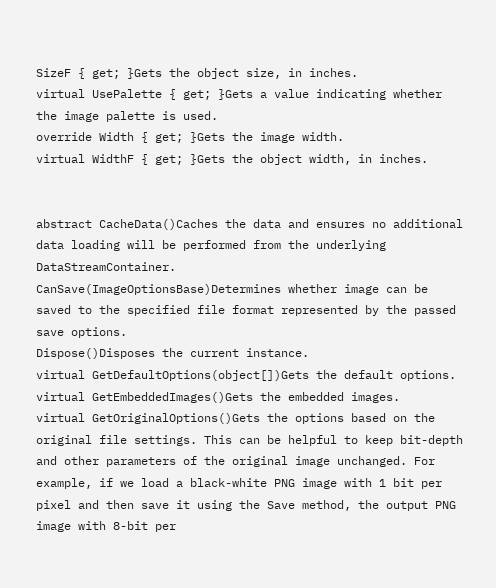SizeF { get; }Gets the object size, in inches.
virtual UsePalette { get; }Gets a value indicating whether the image palette is used.
override Width { get; }Gets the image width.
virtual WidthF { get; }Gets the object width, in inches.


abstract CacheData()Caches the data and ensures no additional data loading will be performed from the underlying DataStreamContainer.
CanSave(ImageOptionsBase)Determines whether image can be saved to the specified file format represented by the passed save options.
Dispose()Disposes the current instance.
virtual GetDefaultOptions(object[])Gets the default options.
virtual GetEmbeddedImages()Gets the embedded images.
virtual GetOriginalOptions()Gets the options based on the original file settings. This can be helpful to keep bit-depth and other parameters of the original image unchanged. For example, if we load a black-white PNG image with 1 bit per pixel and then save it using the Save method, the output PNG image with 8-bit per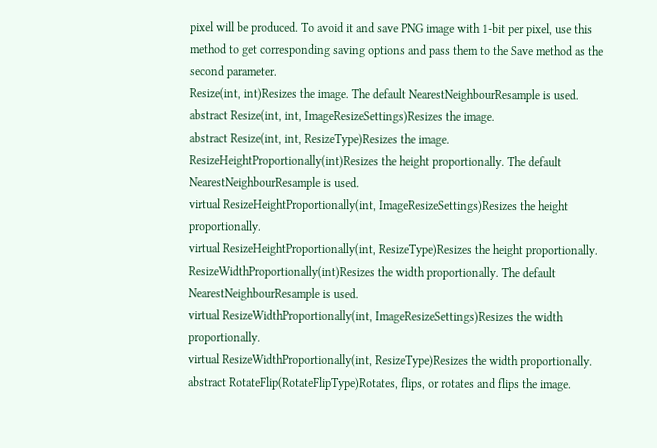pixel will be produced. To avoid it and save PNG image with 1-bit per pixel, use this method to get corresponding saving options and pass them to the Save method as the second parameter.
Resize(int, int)Resizes the image. The default NearestNeighbourResample is used.
abstract Resize(int, int, ImageResizeSettings)Resizes the image.
abstract Resize(int, int, ResizeType)Resizes the image.
ResizeHeightProportionally(int)Resizes the height proportionally. The default NearestNeighbourResample is used.
virtual ResizeHeightProportionally(int, ImageResizeSettings)Resizes the height proportionally.
virtual ResizeHeightProportionally(int, ResizeType)Resizes the height proportionally.
ResizeWidthProportionally(int)Resizes the width proportionally. The default NearestNeighbourResample is used.
virtual ResizeWidthProportionally(int, ImageResizeSettings)Resizes the width proportionally.
virtual ResizeWidthProportionally(int, ResizeType)Resizes the width proportionally.
abstract RotateFlip(RotateFlipType)Rotates, flips, or rotates and flips the image.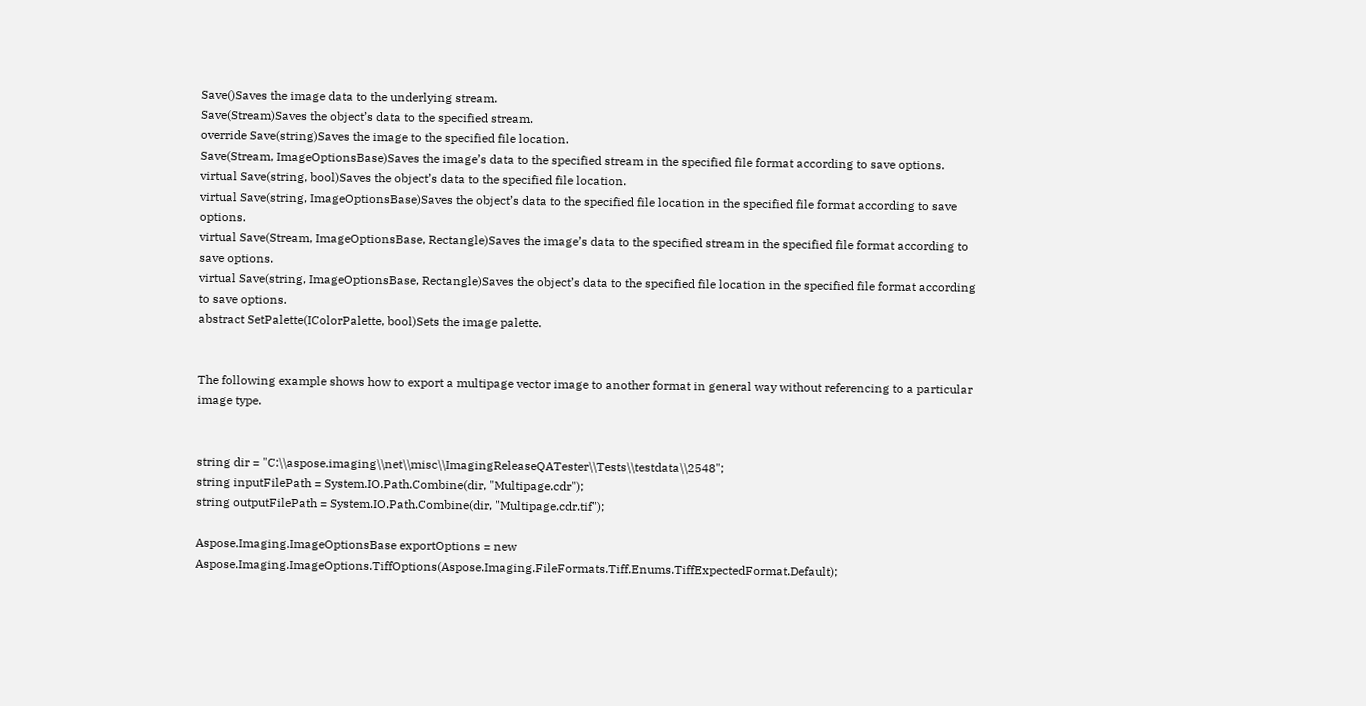Save()Saves the image data to the underlying stream.
Save(Stream)Saves the object’s data to the specified stream.
override Save(string)Saves the image to the specified file location.
Save(Stream, ImageOptionsBase)Saves the image’s data to the specified stream in the specified file format according to save options.
virtual Save(string, bool)Saves the object’s data to the specified file location.
virtual Save(string, ImageOptionsBase)Saves the object’s data to the specified file location in the specified file format according to save options.
virtual Save(Stream, ImageOptionsBase, Rectangle)Saves the image’s data to the specified stream in the specified file format according to save options.
virtual Save(string, ImageOptionsBase, Rectangle)Saves the object’s data to the specified file location in the specified file format according to save options.
abstract SetPalette(IColorPalette, bool)Sets the image palette.


The following example shows how to export a multipage vector image to another format in general way without referencing to a particular image type.


string dir = "C:\\aspose.imaging\\net\\misc\\ImagingReleaseQATester\\Tests\\testdata\\2548";
string inputFilePath = System.IO.Path.Combine(dir, "Multipage.cdr");
string outputFilePath = System.IO.Path.Combine(dir, "Multipage.cdr.tif");

Aspose.Imaging.ImageOptionsBase exportOptions = new Aspose.Imaging.ImageOptions.TiffOptions(Aspose.Imaging.FileFormats.Tiff.Enums.TiffExpectedFormat.Default);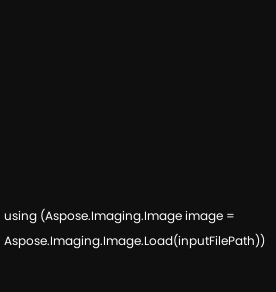using (Aspose.Imaging.Image image = Aspose.Imaging.Image.Load(inputFilePath))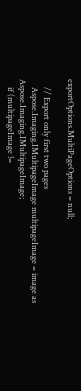exportOptions.MultiPageOptions = null;

    // Export only first two pages
    Aspose.Imaging.IMultipageImage multipageImage = image as Aspose.Imaging.IMultipageImage;
    if (multipageImage !=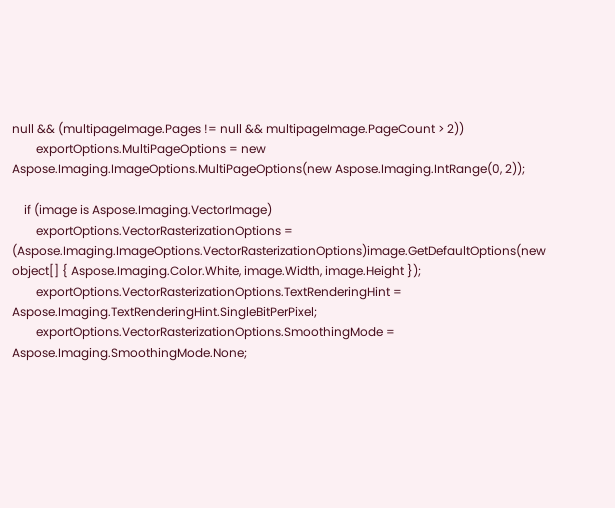null && (multipageImage.Pages != null && multipageImage.PageCount > 2))
        exportOptions.MultiPageOptions = new Aspose.Imaging.ImageOptions.MultiPageOptions(new Aspose.Imaging.IntRange(0, 2));

    if (image is Aspose.Imaging.VectorImage)
        exportOptions.VectorRasterizationOptions = (Aspose.Imaging.ImageOptions.VectorRasterizationOptions)image.GetDefaultOptions(new object[] { Aspose.Imaging.Color.White, image.Width, image.Height });
        exportOptions.VectorRasterizationOptions.TextRenderingHint = Aspose.Imaging.TextRenderingHint.SingleBitPerPixel;
        exportOptions.VectorRasterizationOptions.SmoothingMode = Aspose.Imaging.SmoothingMode.None;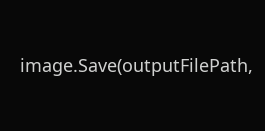image.Save(outputFilePath,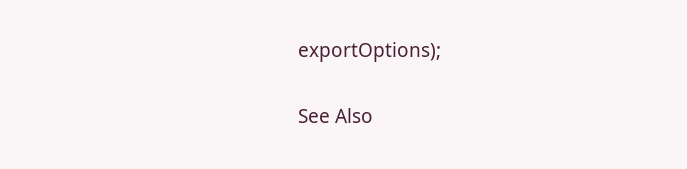exportOptions);

See Also